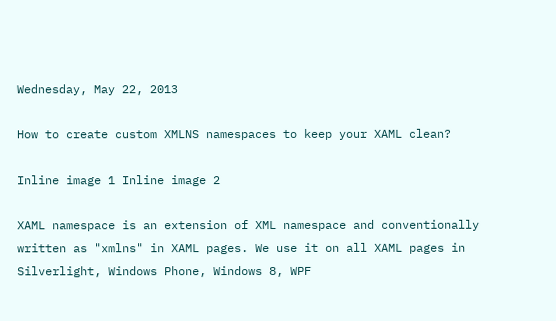Wednesday, May 22, 2013

How to create custom XMLNS namespaces to keep your XAML clean?

Inline image 1 Inline image 2

XAML namespace is an extension of XML namespace and conventionally written as "xmlns" in XAML pages. We use it on all XAML pages in Silverlight, Windows Phone, Windows 8, WPF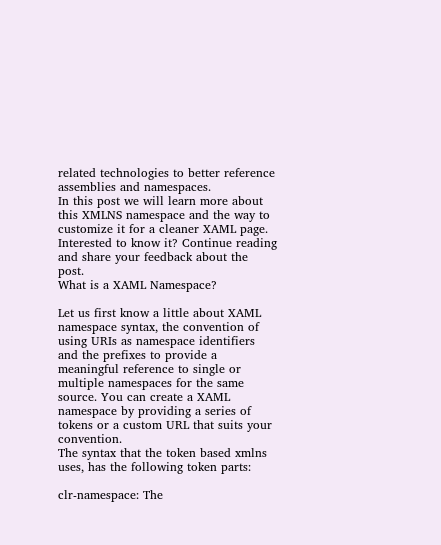related technologies to better reference assemblies and namespaces.
In this post we will learn more about this XMLNS namespace and the way to customize it for a cleaner XAML page. Interested to know it? Continue reading and share your feedback about the post.
What is a XAML Namespace?

Let us first know a little about XAML namespace syntax, the convention of using URIs as namespace identifiers and the prefixes to provide a meaningful reference to single or multiple namespaces for the same source. You can create a XAML namespace by providing a series of tokens or a custom URL that suits your convention.
The syntax that the token based xmlns uses, has the following token parts:

clr-namespace: The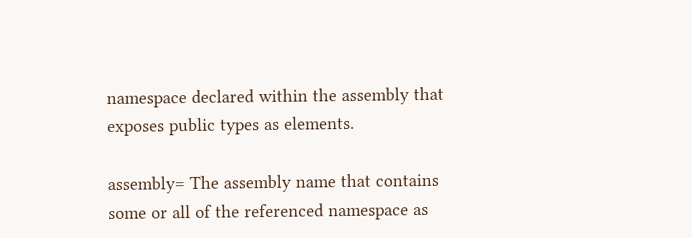namespace declared within the assembly that exposes public types as elements.

assembly= The assembly name that contains some or all of the referenced namespace as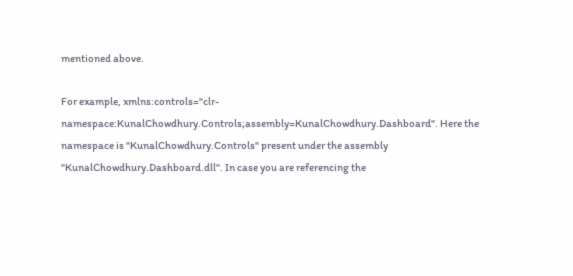mentioned above.

For example, xmlns:controls="clr-namespace:KunalChowdhury.Controls;assembly=KunalChowdhury.Dashboard". Here the namespace is "KunalChowdhury.Controls" present under the assembly "KunalChowdhury.Dashboard.dll". In case you are referencing the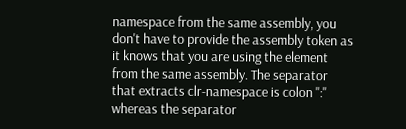namespace from the same assembly, you don't have to provide the assembly token as it knows that you are using the element from the same assembly. The separator that extracts clr-namespace is colon ":" whereas the separator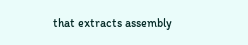that extracts assembly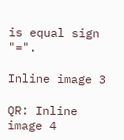is equal sign "=".

Inline image 3

QR: Inline image 4